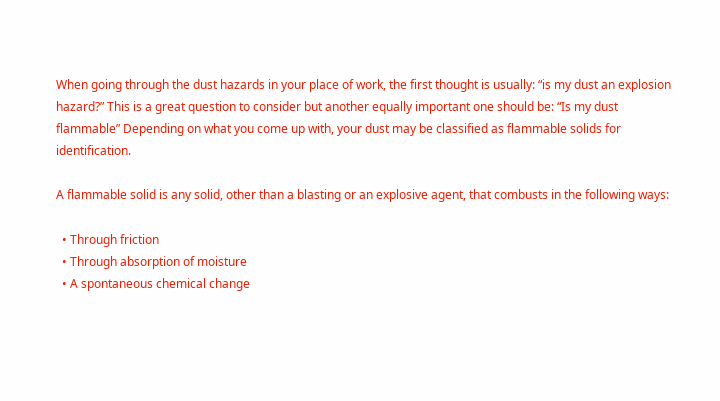When going through the dust hazards in your place of work, the first thought is usually: “is my dust an explosion hazard?” This is a great question to consider but another equally important one should be: “Is my dust flammable” Depending on what you come up with, your dust may be classified as flammable solids for identification.

A flammable solid is any solid, other than a blasting or an explosive agent, that combusts in the following ways:

  • Through friction
  • Through absorption of moisture
  • A spontaneous chemical change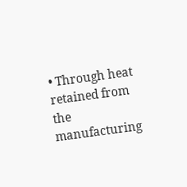• Through heat retained from the manufacturing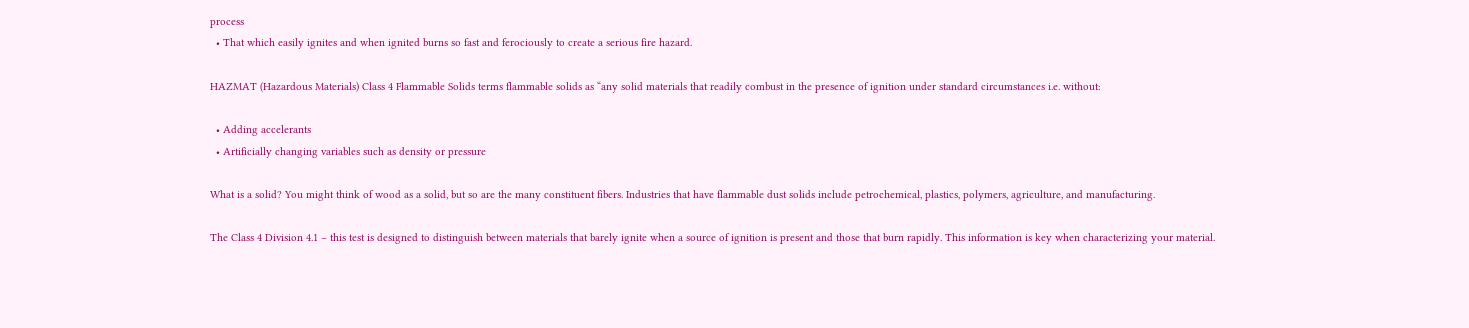process
  • That which easily ignites and when ignited burns so fast and ferociously to create a serious fire hazard.

HAZMAT (Hazardous Materials) Class 4 Flammable Solids terms flammable solids as “any solid materials that readily combust in the presence of ignition under standard circumstances i.e. without:

  • Adding accelerants
  • Artificially changing variables such as density or pressure

What is a solid? You might think of wood as a solid, but so are the many constituent fibers. Industries that have flammable dust solids include petrochemical, plastics, polymers, agriculture, and manufacturing.

The Class 4 Division 4.1 – this test is designed to distinguish between materials that barely ignite when a source of ignition is present and those that burn rapidly. This information is key when characterizing your material.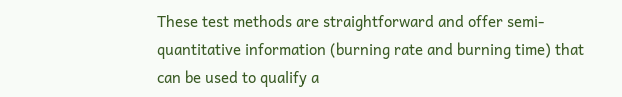These test methods are straightforward and offer semi-quantitative information (burning rate and burning time) that can be used to qualify a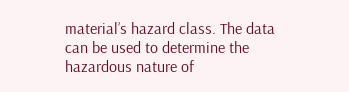material’s hazard class. The data can be used to determine the hazardous nature of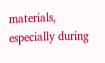materials, especially during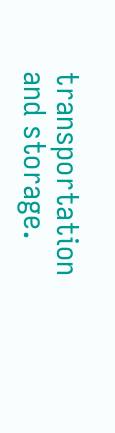transportation and storage.